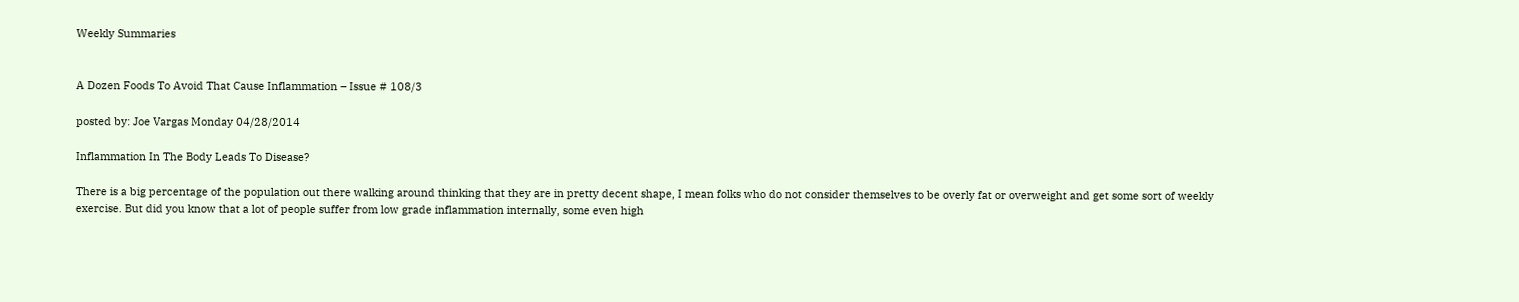Weekly Summaries


A Dozen Foods To Avoid That Cause Inflammation – Issue # 108/3

posted by: Joe Vargas Monday 04/28/2014

Inflammation In The Body Leads To Disease?

There is a big percentage of the population out there walking around thinking that they are in pretty decent shape, I mean folks who do not consider themselves to be overly fat or overweight and get some sort of weekly exercise. But did you know that a lot of people suffer from low grade inflammation internally, some even high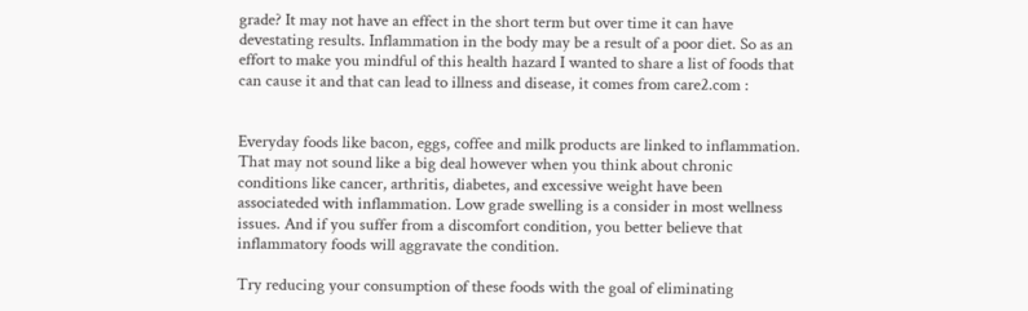grade? It may not have an effect in the short term but over time it can have devestating results. Inflammation in the body may be a result of a poor diet. So as an effort to make you mindful of this health hazard I wanted to share a list of foods that can cause it and that can lead to illness and disease, it comes from care2.com :


Everyday foods like bacon, eggs, coffee and milk products are linked to inflammation. That may not sound like a big deal however when you think about chronic conditions like cancer, arthritis, diabetes, and excessive weight have been associateded with inflammation. Low grade swelling is a consider in most wellness issues. And if you suffer from a discomfort condition, you better believe that inflammatory foods will aggravate the condition.

Try reducing your consumption of these foods with the goal of eliminating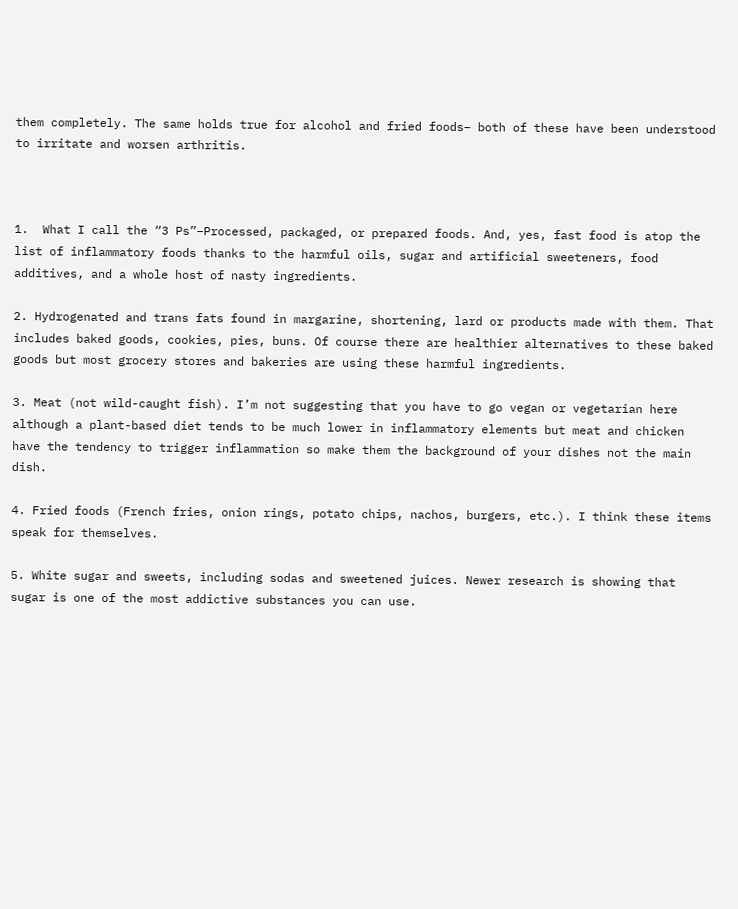them completely. The same holds true for alcohol and fried foods– both of these have been understood to irritate and worsen arthritis.



1.  What I call the “3 Ps”–Processed, packaged, or prepared foods. And, yes, fast food is atop the list of inflammatory foods thanks to the harmful oils, sugar and artificial sweeteners, food additives, and a whole host of nasty ingredients.

2. Hydrogenated and trans fats found in margarine, shortening, lard or products made with them. That includes baked goods, cookies, pies, buns. Of course there are healthier alternatives to these baked goods but most grocery stores and bakeries are using these harmful ingredients.

3. Meat (not wild-caught fish). I’m not suggesting that you have to go vegan or vegetarian here although a plant-based diet tends to be much lower in inflammatory elements but meat and chicken have the tendency to trigger inflammation so make them the background of your dishes not the main dish.

4. Fried foods (French fries, onion rings, potato chips, nachos, burgers, etc.). I think these items speak for themselves.

5. White sugar and sweets, including sodas and sweetened juices. Newer research is showing that sugar is one of the most addictive substances you can use.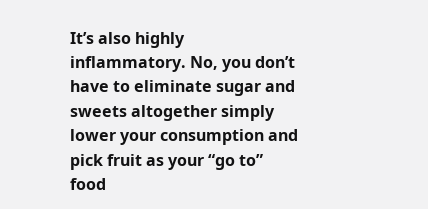It’s also highly inflammatory. No, you don’t have to eliminate sugar and sweets altogether simply lower your consumption and pick fruit as your “go to” food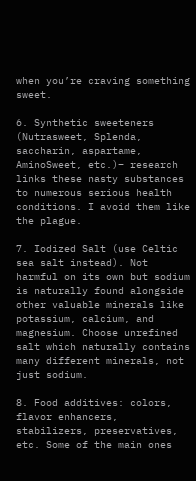when you’re craving something sweet.

6. Synthetic sweeteners (Nutrasweet, Splenda, saccharin, aspartame, AminoSweet, etc.)– research links these nasty substances to numerous serious health conditions. I avoid them like the plague.

7. Iodized Salt (use Celtic sea salt instead). Not harmful on its own but sodium is naturally found alongside other valuable minerals like potassium, calcium, and magnesium. Choose unrefined salt which naturally contains many different minerals, not just sodium.

8. Food additives: colors, flavor enhancers, stabilizers, preservatives, etc. Some of the main ones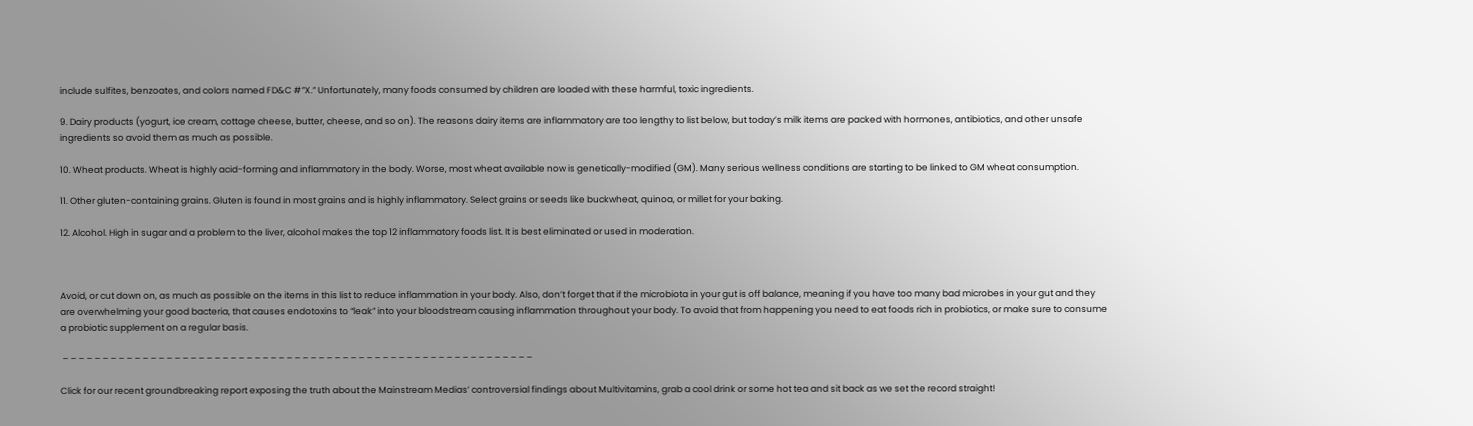include sulfites, benzoates, and colors named FD&C #”X.” Unfortunately, many foods consumed by children are loaded with these harmful, toxic ingredients.

9. Dairy products (yogurt, ice cream, cottage cheese, butter, cheese, and so on). The reasons dairy items are inflammatory are too lengthy to list below, but today’s milk items are packed with hormones, antibiotics, and other unsafe ingredients so avoid them as much as possible.

10. Wheat products. Wheat is highly acid-forming and inflammatory in the body. Worse, most wheat available now is genetically-modified (GM). Many serious wellness conditions are starting to be linked to GM wheat consumption.

11. Other gluten-containing grains. Gluten is found in most grains and is highly inflammatory. Select grains or seeds like buckwheat, quinoa, or millet for your baking.

12. Alcohol. High in sugar and a problem to the liver, alcohol makes the top 12 inflammatory foods list. It is best eliminated or used in moderation.



Avoid, or cut down on, as much as possible on the items in this list to reduce inflammation in your body. Also, don’t forget that if the microbiota in your gut is off balance, meaning if you have too many bad microbes in your gut and they are overwhelming your good bacteria, that causes endotoxins to “leak” into your bloodstream causing inflammation throughout your body. To avoid that from happening you need to eat foods rich in probiotics, or make sure to consume a probiotic supplement on a regular basis.

 – – – – – – – – – – – – – – – – – – – – – – – – – – – – – – – – – – – – – – – – – – – – – – – – – – – – – – – – – – –

Click for our recent groundbreaking report exposing the truth about the Mainstream Medias’ controversial findings about Multivitamins, grab a cool drink or some hot tea and sit back as we set the record straight!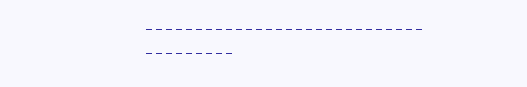– – – – – – – – – – – – – – – – – – – – – – – – – – – – – – – – – – – – –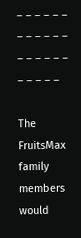– – – – – – – – – – – – – – – – – – – – – – –

The FruitsMax family members would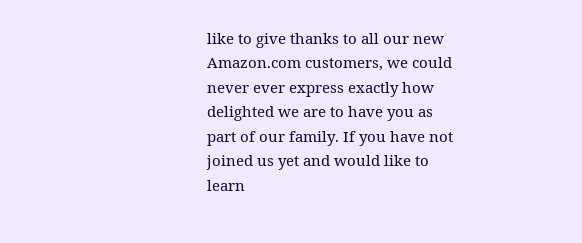like to give thanks to all our new Amazon.com customers, we could never ever express exactly how delighted we are to have you as part of our family. If you have not joined us yet and would like to learn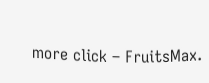more click – FruitsMax.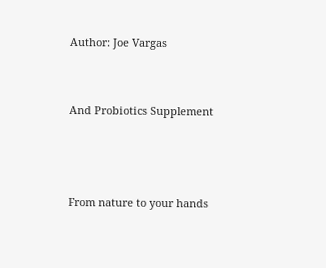Author: Joe Vargas


And Probiotics Supplement



From nature to your hands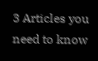3 Articles you need to know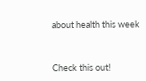about health this week


Check this out!